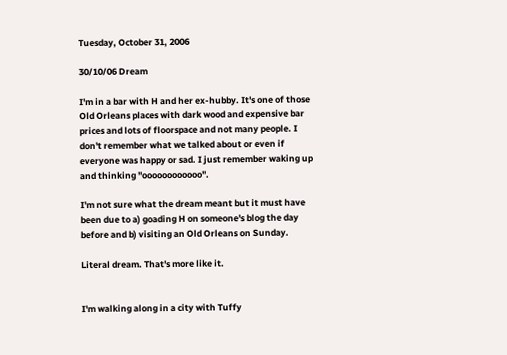Tuesday, October 31, 2006

30/10/06 Dream

I'm in a bar with H and her ex-hubby. It's one of those Old Orleans places with dark wood and expensive bar prices and lots of floorspace and not many people. I don't remember what we talked about or even if everyone was happy or sad. I just remember waking up and thinking "oooooooooooo".

I'm not sure what the dream meant but it must have been due to a) goading H on someone's blog the day before and b) visiting an Old Orleans on Sunday.

Literal dream. That's more like it.


I'm walking along in a city with Tuffy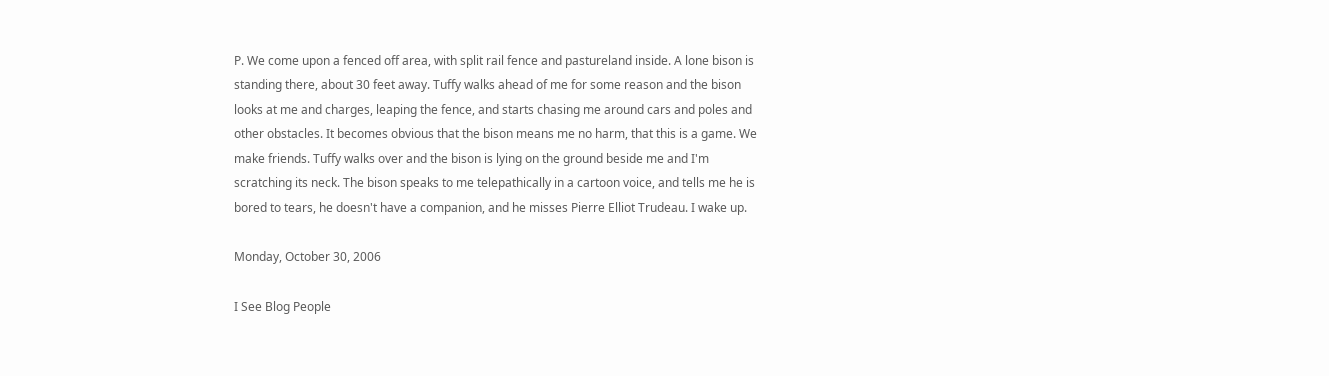P. We come upon a fenced off area, with split rail fence and pastureland inside. A lone bison is standing there, about 30 feet away. Tuffy walks ahead of me for some reason and the bison looks at me and charges, leaping the fence, and starts chasing me around cars and poles and other obstacles. It becomes obvious that the bison means me no harm, that this is a game. We make friends. Tuffy walks over and the bison is lying on the ground beside me and I'm scratching its neck. The bison speaks to me telepathically in a cartoon voice, and tells me he is bored to tears, he doesn't have a companion, and he misses Pierre Elliot Trudeau. I wake up.

Monday, October 30, 2006

I See Blog People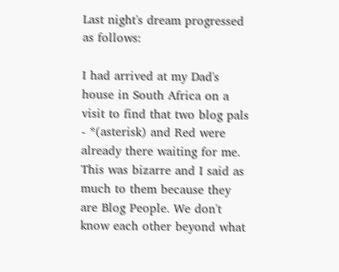Last night's dream progressed as follows:

I had arrived at my Dad's house in South Africa on a visit to find that two blog pals - *(asterisk) and Red were already there waiting for me. This was bizarre and I said as much to them because they are Blog People. We don't know each other beyond what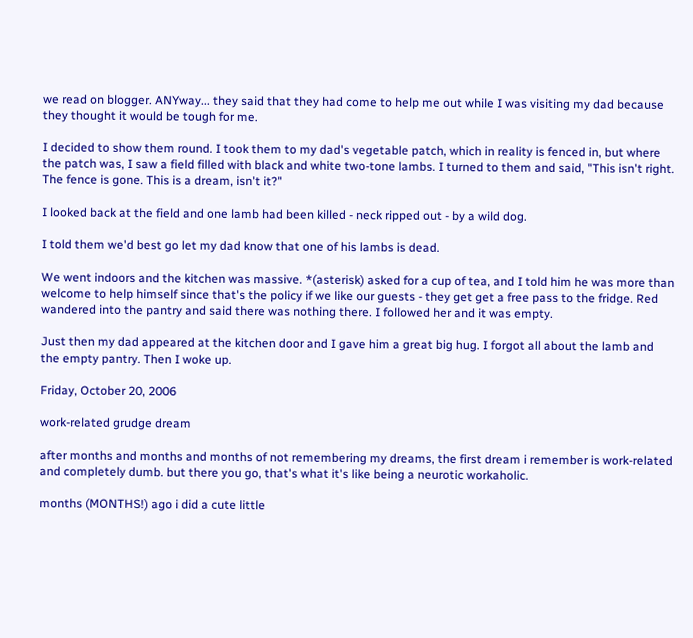we read on blogger. ANYway... they said that they had come to help me out while I was visiting my dad because they thought it would be tough for me.

I decided to show them round. I took them to my dad's vegetable patch, which in reality is fenced in, but where the patch was, I saw a field filled with black and white two-tone lambs. I turned to them and said, "This isn't right. The fence is gone. This is a dream, isn't it?"

I looked back at the field and one lamb had been killed - neck ripped out - by a wild dog.

I told them we'd best go let my dad know that one of his lambs is dead.

We went indoors and the kitchen was massive. *(asterisk) asked for a cup of tea, and I told him he was more than welcome to help himself since that's the policy if we like our guests - they get get a free pass to the fridge. Red wandered into the pantry and said there was nothing there. I followed her and it was empty.

Just then my dad appeared at the kitchen door and I gave him a great big hug. I forgot all about the lamb and the empty pantry. Then I woke up.

Friday, October 20, 2006

work-related grudge dream

after months and months and months of not remembering my dreams, the first dream i remember is work-related and completely dumb. but there you go, that's what it's like being a neurotic workaholic.

months (MONTHS!) ago i did a cute little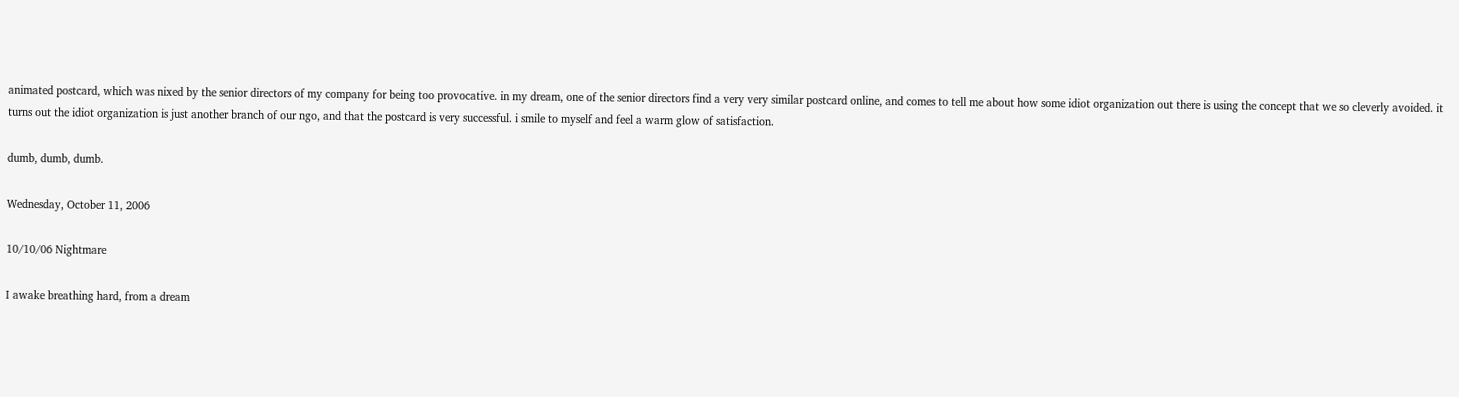animated postcard, which was nixed by the senior directors of my company for being too provocative. in my dream, one of the senior directors find a very very similar postcard online, and comes to tell me about how some idiot organization out there is using the concept that we so cleverly avoided. it turns out the idiot organization is just another branch of our ngo, and that the postcard is very successful. i smile to myself and feel a warm glow of satisfaction.

dumb, dumb, dumb.

Wednesday, October 11, 2006

10/10/06 Nightmare

I awake breathing hard, from a dream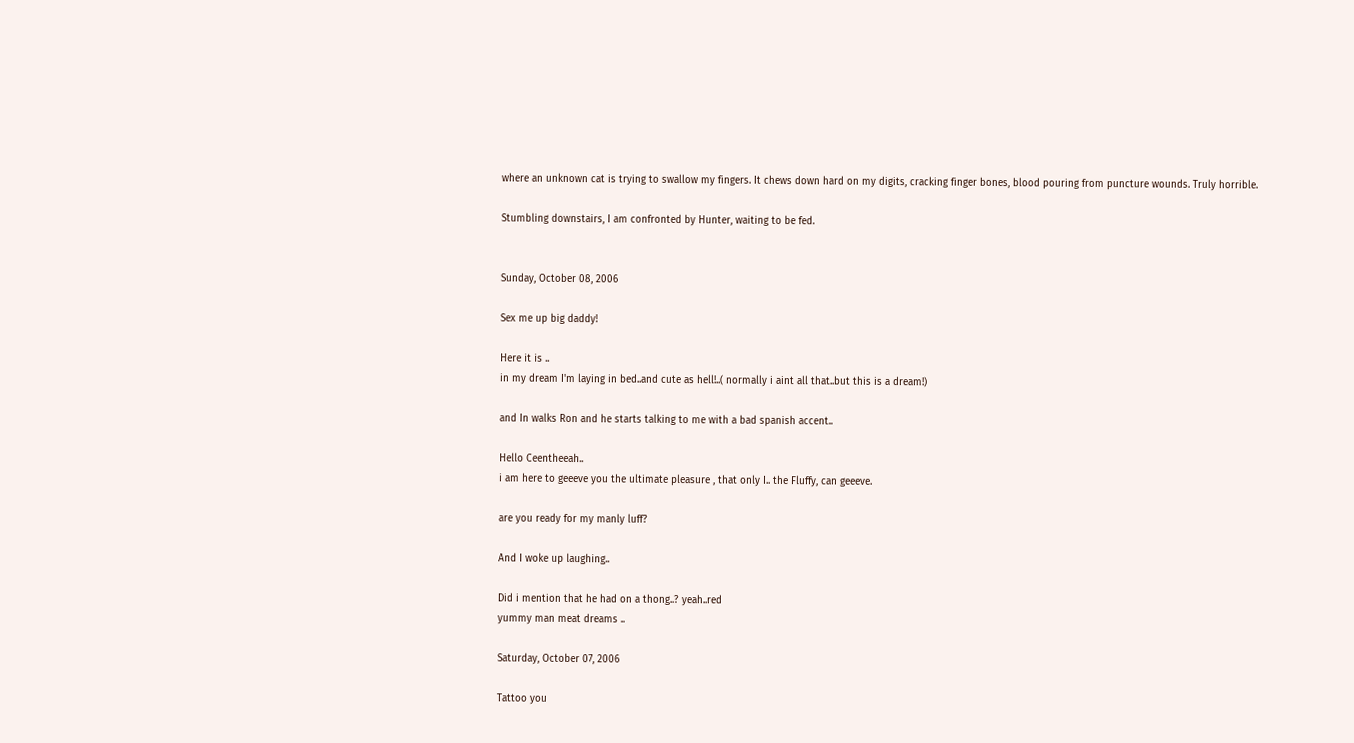where an unknown cat is trying to swallow my fingers. It chews down hard on my digits, cracking finger bones, blood pouring from puncture wounds. Truly horrible.

Stumbling downstairs, I am confronted by Hunter, waiting to be fed.


Sunday, October 08, 2006

Sex me up big daddy!

Here it is ..
in my dream I'm laying in bed..and cute as hell!..( normally i aint all that..but this is a dream!)

and In walks Ron and he starts talking to me with a bad spanish accent..

Hello Ceentheeah..
i am here to geeeve you the ultimate pleasure , that only I.. the Fluffy, can geeeve.

are you ready for my manly luff?

And I woke up laughing..

Did i mention that he had on a thong..? yeah..red
yummy man meat dreams ..

Saturday, October 07, 2006

Tattoo you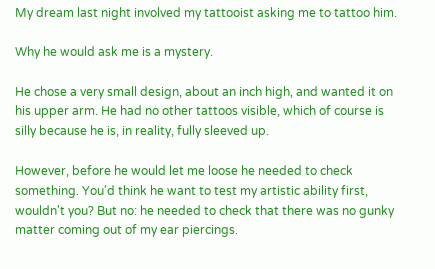My dream last night involved my tattooist asking me to tattoo him.

Why he would ask me is a mystery.

He chose a very small design, about an inch high, and wanted it on his upper arm. He had no other tattoos visible, which of course is silly because he is, in reality, fully sleeved up.

However, before he would let me loose he needed to check something. You'd think he want to test my artistic ability first, wouldn't you? But no: he needed to check that there was no gunky matter coming out of my ear piercings.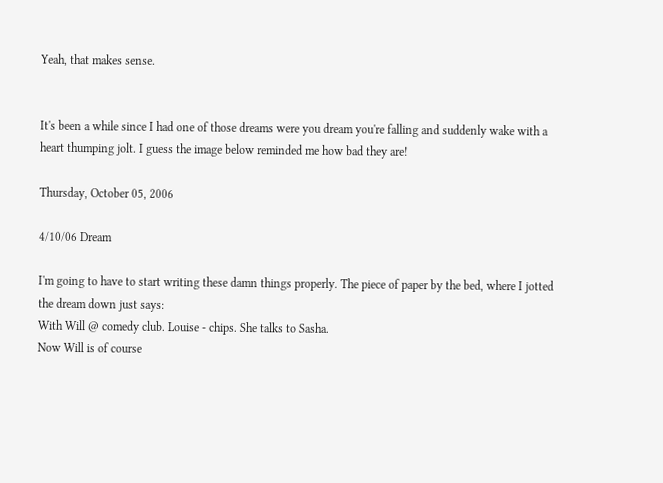Yeah, that makes sense.


It's been a while since I had one of those dreams were you dream you're falling and suddenly wake with a heart thumping jolt. I guess the image below reminded me how bad they are!

Thursday, October 05, 2006

4/10/06 Dream

I'm going to have to start writing these damn things properly. The piece of paper by the bed, where I jotted the dream down just says:
With Will @ comedy club. Louise - chips. She talks to Sasha.
Now Will is of course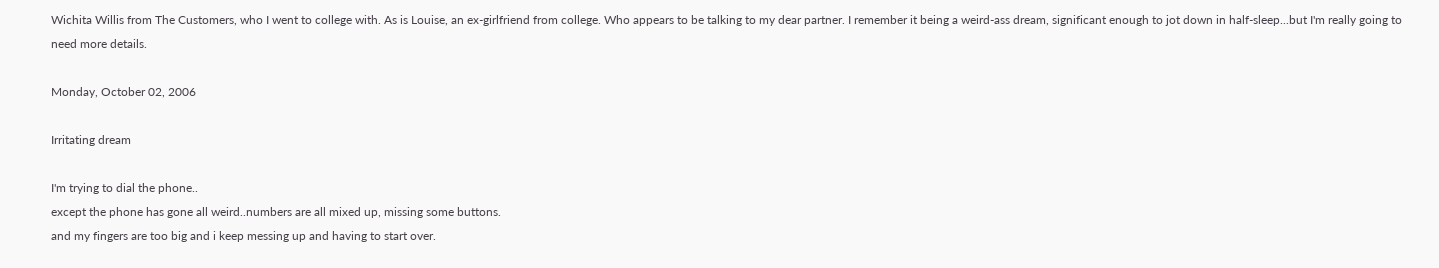Wichita Willis from The Customers, who I went to college with. As is Louise, an ex-girlfriend from college. Who appears to be talking to my dear partner. I remember it being a weird-ass dream, significant enough to jot down in half-sleep...but I'm really going to need more details.

Monday, October 02, 2006

Irritating dream

I'm trying to dial the phone..
except the phone has gone all weird..numbers are all mixed up, missing some buttons.
and my fingers are too big and i keep messing up and having to start over.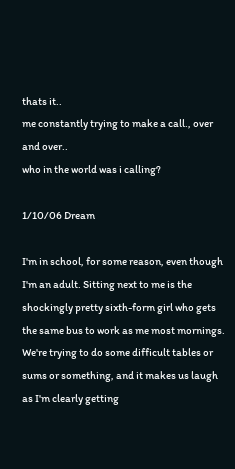thats it..
me constantly trying to make a call., over and over..
who in the world was i calling?

1/10/06 Dream

I'm in school, for some reason, even though I'm an adult. Sitting next to me is the shockingly pretty sixth-form girl who gets the same bus to work as me most mornings. We're trying to do some difficult tables or sums or something, and it makes us laugh as I'm clearly getting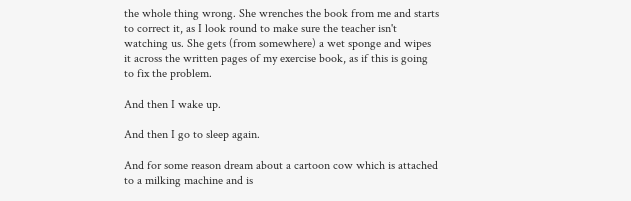the whole thing wrong. She wrenches the book from me and starts to correct it, as I look round to make sure the teacher isn't watching us. She gets (from somewhere) a wet sponge and wipes it across the written pages of my exercise book, as if this is going to fix the problem.

And then I wake up.

And then I go to sleep again.

And for some reason dream about a cartoon cow which is attached to a milking machine and is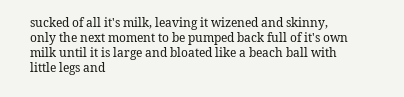sucked of all it's milk, leaving it wizened and skinny, only the next moment to be pumped back full of it's own milk until it is large and bloated like a beach ball with little legs and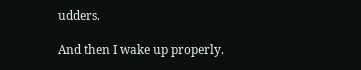udders.

And then I wake up properly.